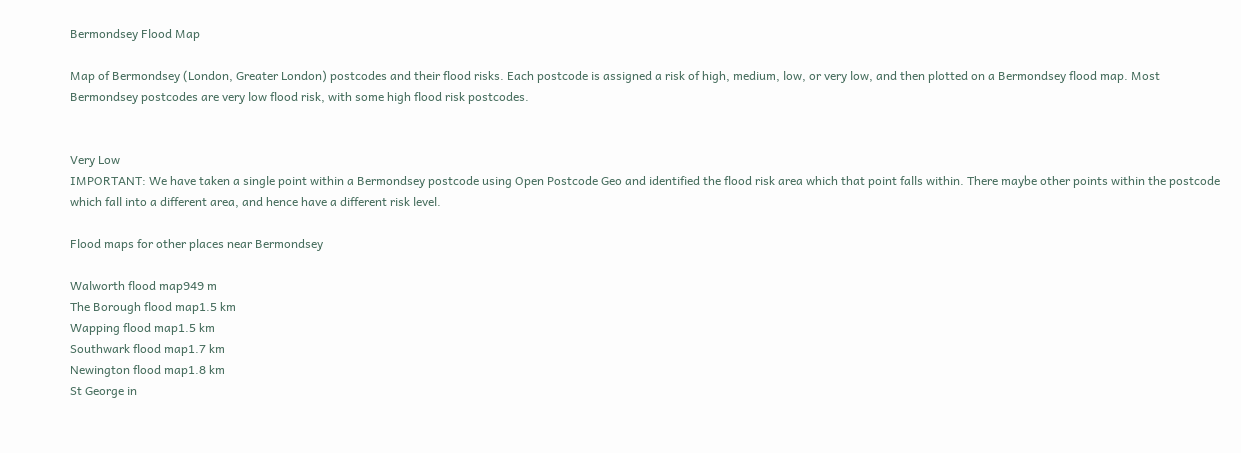Bermondsey Flood Map

Map of Bermondsey (London, Greater London) postcodes and their flood risks. Each postcode is assigned a risk of high, medium, low, or very low, and then plotted on a Bermondsey flood map. Most Bermondsey postcodes are very low flood risk, with some high flood risk postcodes.


Very Low
IMPORTANT: We have taken a single point within a Bermondsey postcode using Open Postcode Geo and identified the flood risk area which that point falls within. There maybe other points within the postcode which fall into a different area, and hence have a different risk level.

Flood maps for other places near Bermondsey

Walworth flood map949 m
The Borough flood map1.5 km
Wapping flood map1.5 km
Southwark flood map1.7 km
Newington flood map1.8 km
St George in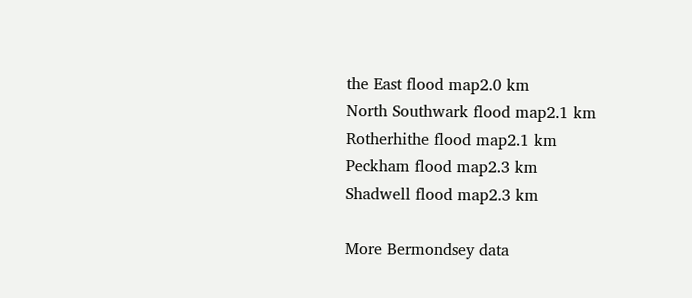the East flood map2.0 km
North Southwark flood map2.1 km
Rotherhithe flood map2.1 km
Peckham flood map2.3 km
Shadwell flood map2.3 km

More Bermondsey data